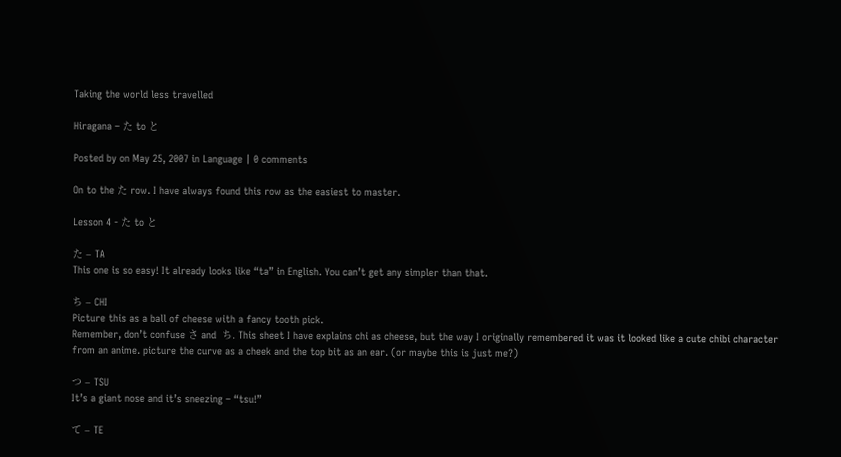Taking the world less travelled

Hiragana – た to と

Posted by on May 25, 2007 in Language | 0 comments

On to the た row. I have always found this row as the easiest to master.

Lesson 4 - た to と

た – TA
This one is so easy! It already looks like “ta” in English. You can’t get any simpler than that.

ち – CHI
Picture this as a ball of cheese with a fancy tooth pick.
Remember, don’t confuse さ and  ち. This sheet I have explains chi as cheese, but the way I originally remembered it was it looked like a cute chibi character from an anime. picture the curve as a cheek and the top bit as an ear. (or maybe this is just me?)

つ – TSU
It’s a giant nose and it’s sneezing – “tsu!”

て – TE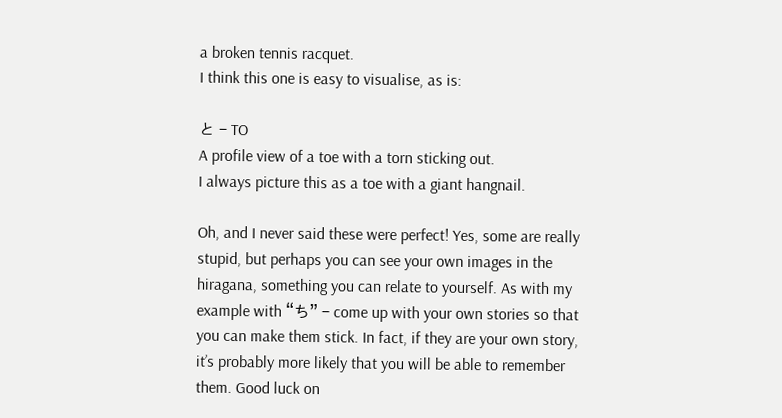a broken tennis racquet.
I think this one is easy to visualise, as is:

と – TO
A profile view of a toe with a torn sticking out.
I always picture this as a toe with a giant hangnail.

Oh, and I never said these were perfect! Yes, some are really stupid, but perhaps you can see your own images in the hiragana, something you can relate to yourself. As with my example with “ち” – come up with your own stories so that you can make them stick. In fact, if they are your own story, it’s probably more likely that you will be able to remember them. Good luck on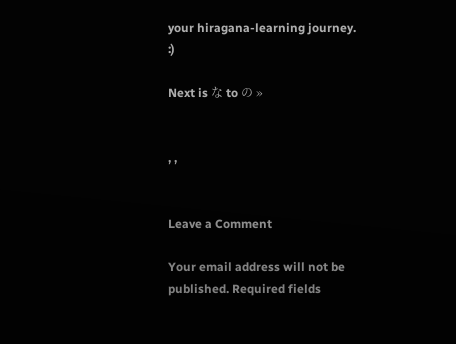your hiragana-learning journey. :)

Next is な to の »


, ,


Leave a Comment

Your email address will not be published. Required fields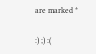are marked *

:) ;) :(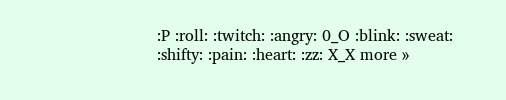:P :roll: :twitch: :angry: 0_O :blink: :sweat: :shifty: :pain: :heart: :zz: X_X more »